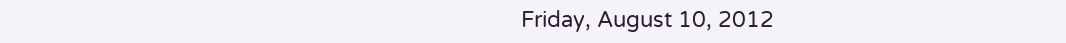Friday, August 10, 2012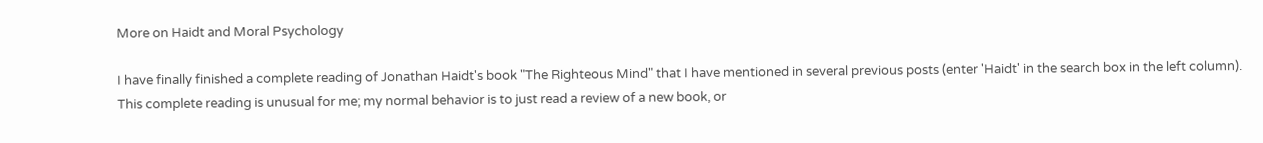More on Haidt and Moral Psychology

I have finally finished a complete reading of Jonathan Haidt's book "The Righteous Mind" that I have mentioned in several previous posts (enter 'Haidt' in the search box in the left column). This complete reading is unusual for me; my normal behavior is to just read a review of a new book, or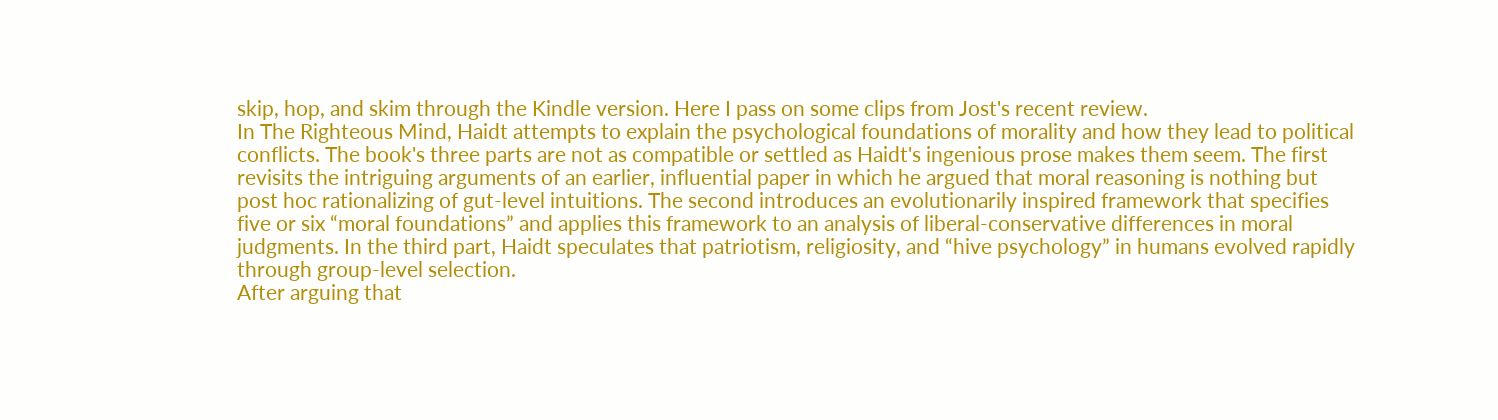skip, hop, and skim through the Kindle version. Here I pass on some clips from Jost's recent review.
In The Righteous Mind, Haidt attempts to explain the psychological foundations of morality and how they lead to political conflicts. The book's three parts are not as compatible or settled as Haidt's ingenious prose makes them seem. The first revisits the intriguing arguments of an earlier, influential paper in which he argued that moral reasoning is nothing but post hoc rationalizing of gut-level intuitions. The second introduces an evolutionarily inspired framework that specifies five or six “moral foundations” and applies this framework to an analysis of liberal-conservative differences in moral judgments. In the third part, Haidt speculates that patriotism, religiosity, and “hive psychology” in humans evolved rapidly through group-level selection.
After arguing that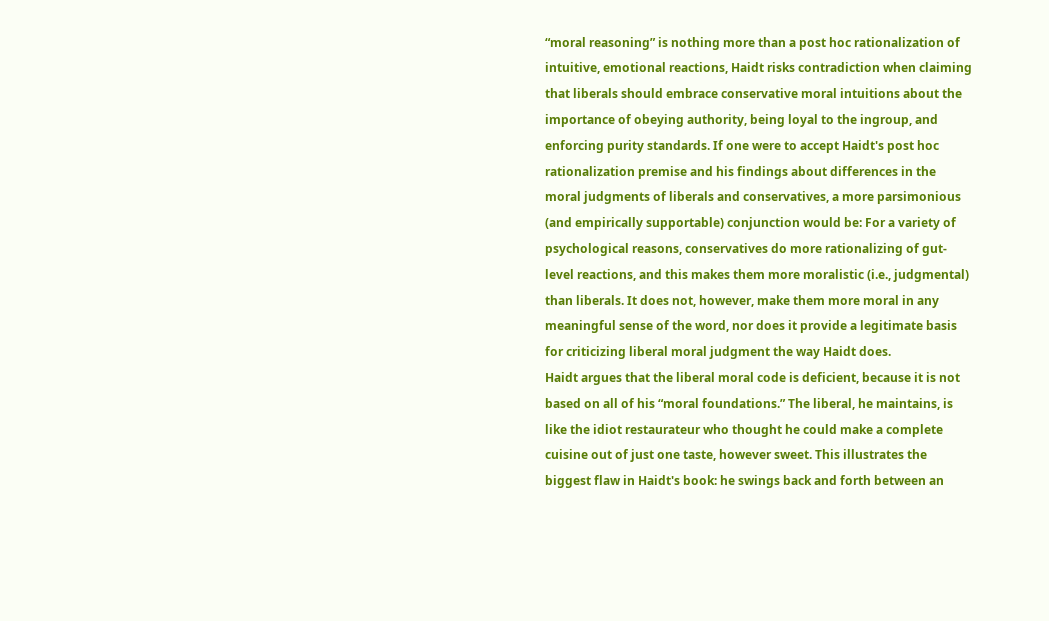“moral reasoning” is nothing more than a post hoc rationalization of intuitive, emotional reactions, Haidt risks contradiction when claiming that liberals should embrace conservative moral intuitions about the importance of obeying authority, being loyal to the ingroup, and enforcing purity standards. If one were to accept Haidt's post hoc rationalization premise and his findings about differences in the moral judgments of liberals and conservatives, a more parsimonious (and empirically supportable) conjunction would be: For a variety of psychological reasons, conservatives do more rationalizing of gut-level reactions, and this makes them more moralistic (i.e., judgmental) than liberals. It does not, however, make them more moral in any meaningful sense of the word, nor does it provide a legitimate basis for criticizing liberal moral judgment the way Haidt does.
Haidt argues that the liberal moral code is deficient, because it is not based on all of his “moral foundations.” The liberal, he maintains, is like the idiot restaurateur who thought he could make a complete cuisine out of just one taste, however sweet. This illustrates the biggest flaw in Haidt's book: he swings back and forth between an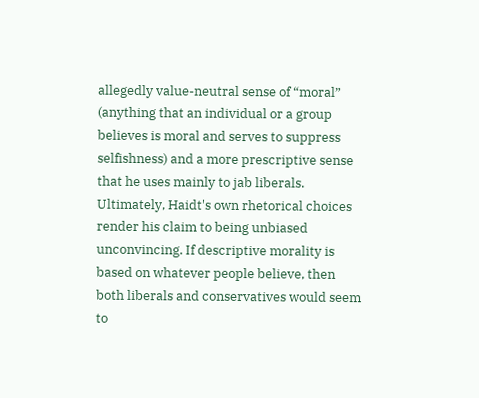allegedly value-neutral sense of “moral” (anything that an individual or a group believes is moral and serves to suppress selfishness) and a more prescriptive sense that he uses mainly to jab liberals. Ultimately, Haidt's own rhetorical choices render his claim to being unbiased unconvincing. If descriptive morality is based on whatever people believe, then both liberals and conservatives would seem to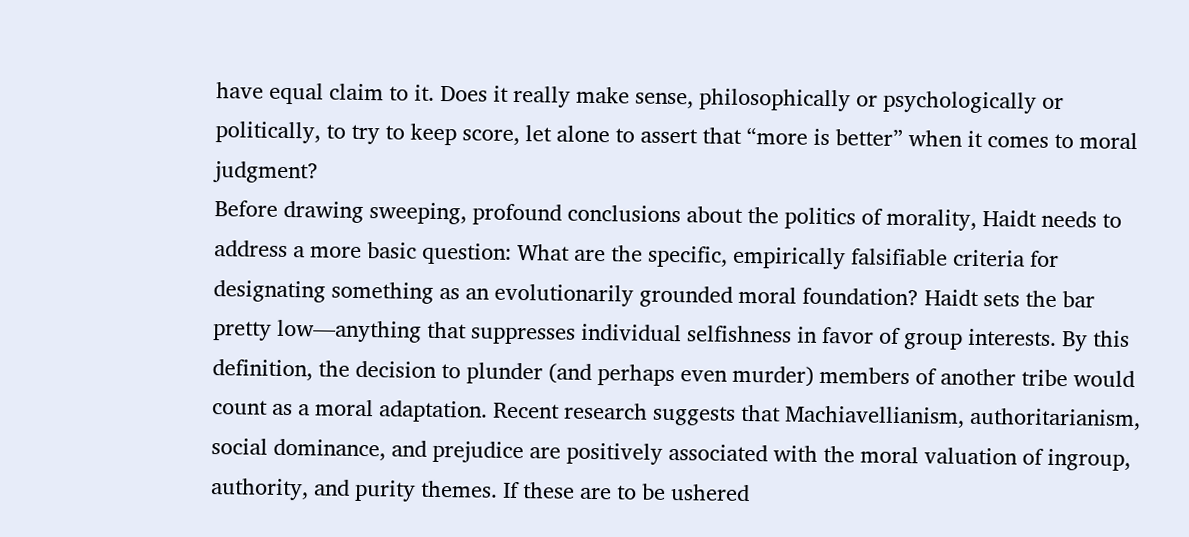have equal claim to it. Does it really make sense, philosophically or psychologically or politically, to try to keep score, let alone to assert that “more is better” when it comes to moral judgment?
Before drawing sweeping, profound conclusions about the politics of morality, Haidt needs to address a more basic question: What are the specific, empirically falsifiable criteria for designating something as an evolutionarily grounded moral foundation? Haidt sets the bar pretty low—anything that suppresses individual selfishness in favor of group interests. By this definition, the decision to plunder (and perhaps even murder) members of another tribe would count as a moral adaptation. Recent research suggests that Machiavellianism, authoritarianism, social dominance, and prejudice are positively associated with the moral valuation of ingroup, authority, and purity themes. If these are to be ushered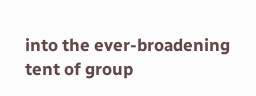into the ever-broadening tent of group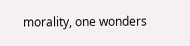morality, one wonders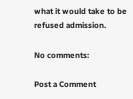what it would take to be refused admission.

No comments:

Post a Comment